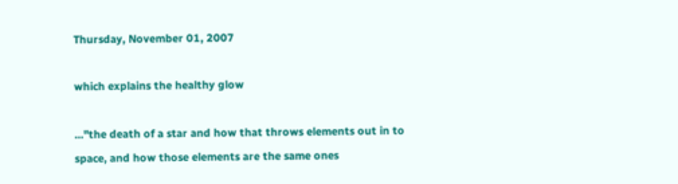Thursday, November 01, 2007

which explains the healthy glow

..."the death of a star and how that throws elements out in to space, and how those elements are the same ones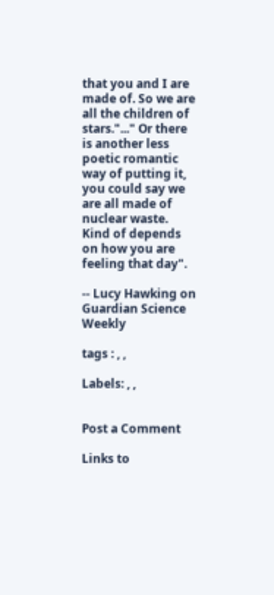that you and I are made of. So we are all the children of stars."..." Or there is another less poetic romantic way of putting it, you could say we are all made of nuclear waste. Kind of depends on how you are feeling that day".

-- Lucy Hawking on Guardian Science Weekly

tags : , ,

Labels: , ,


Post a Comment

Links to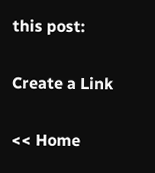this post:

Create a Link

<< Home